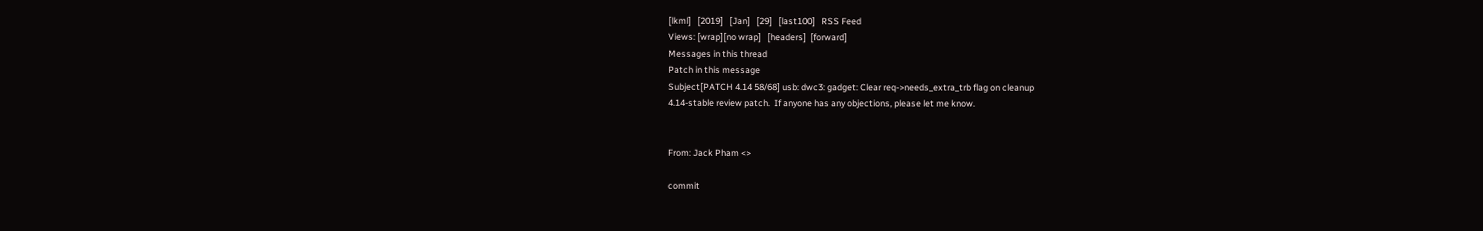[lkml]   [2019]   [Jan]   [29]   [last100]   RSS Feed
Views: [wrap][no wrap]   [headers]  [forward]
Messages in this thread
Patch in this message
Subject[PATCH 4.14 58/68] usb: dwc3: gadget: Clear req->needs_extra_trb flag on cleanup
4.14-stable review patch.  If anyone has any objections, please let me know.


From: Jack Pham <>

commit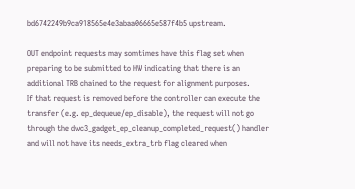bd6742249b9ca918565e4e3abaa06665e587f4b5 upstream.

OUT endpoint requests may somtimes have this flag set when
preparing to be submitted to HW indicating that there is an
additional TRB chained to the request for alignment purposes.
If that request is removed before the controller can execute the
transfer (e.g. ep_dequeue/ep_disable), the request will not go
through the dwc3_gadget_ep_cleanup_completed_request() handler
and will not have its needs_extra_trb flag cleared when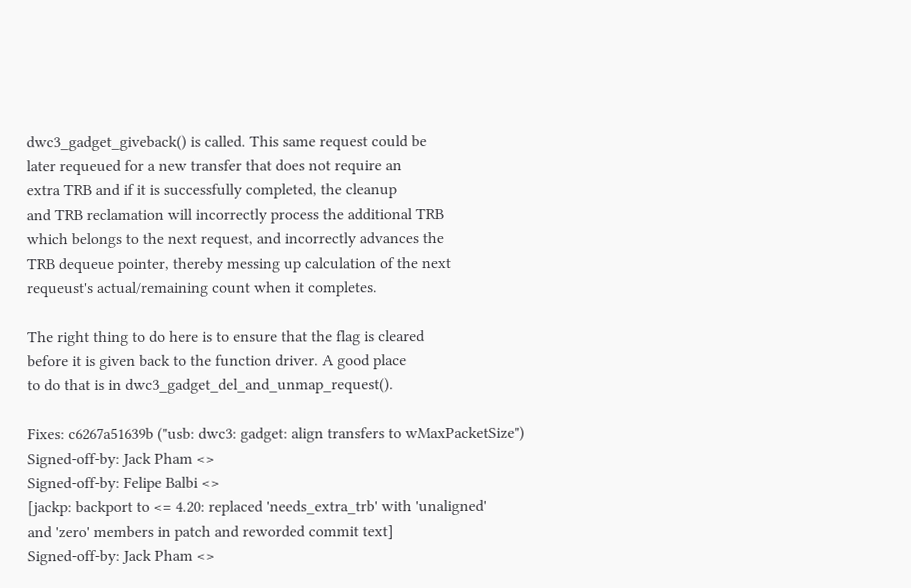dwc3_gadget_giveback() is called. This same request could be
later requeued for a new transfer that does not require an
extra TRB and if it is successfully completed, the cleanup
and TRB reclamation will incorrectly process the additional TRB
which belongs to the next request, and incorrectly advances the
TRB dequeue pointer, thereby messing up calculation of the next
requeust's actual/remaining count when it completes.

The right thing to do here is to ensure that the flag is cleared
before it is given back to the function driver. A good place
to do that is in dwc3_gadget_del_and_unmap_request().

Fixes: c6267a51639b ("usb: dwc3: gadget: align transfers to wMaxPacketSize")
Signed-off-by: Jack Pham <>
Signed-off-by: Felipe Balbi <>
[jackp: backport to <= 4.20: replaced 'needs_extra_trb' with 'unaligned'
and 'zero' members in patch and reworded commit text]
Signed-off-by: Jack Pham <>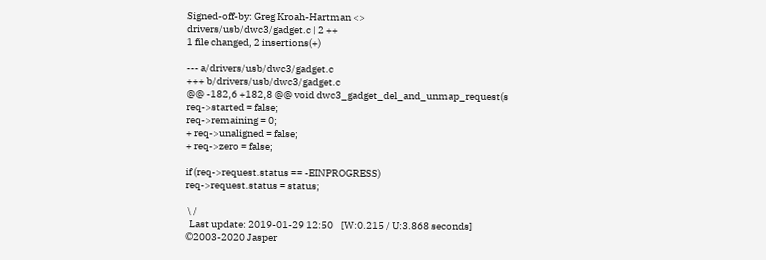Signed-off-by: Greg Kroah-Hartman <>
drivers/usb/dwc3/gadget.c | 2 ++
1 file changed, 2 insertions(+)

--- a/drivers/usb/dwc3/gadget.c
+++ b/drivers/usb/dwc3/gadget.c
@@ -182,6 +182,8 @@ void dwc3_gadget_del_and_unmap_request(s
req->started = false;
req->remaining = 0;
+ req->unaligned = false;
+ req->zero = false;

if (req->request.status == -EINPROGRESS)
req->request.status = status;

 \ /
  Last update: 2019-01-29 12:50    [W:0.215 / U:3.868 seconds]
©2003-2020 Jasper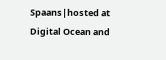Spaans|hosted at Digital Ocean and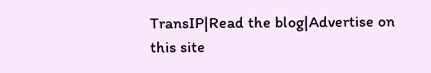TransIP|Read the blog|Advertise on this site